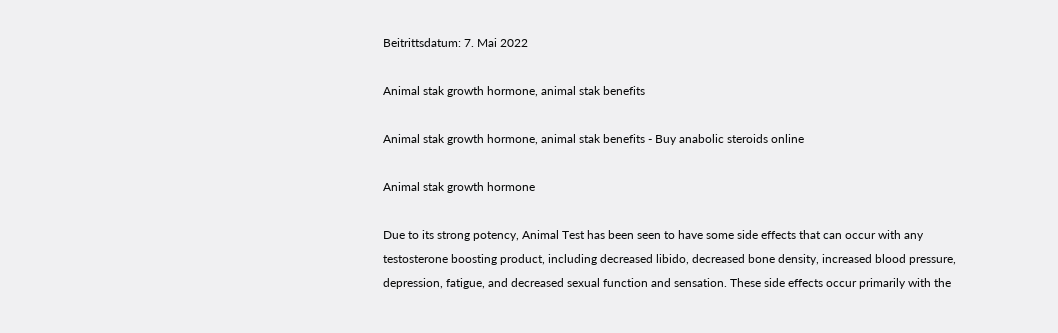Beitrittsdatum: 7. Mai 2022

Animal stak growth hormone, animal stak benefits

Animal stak growth hormone, animal stak benefits - Buy anabolic steroids online

Animal stak growth hormone

Due to its strong potency, Animal Test has been seen to have some side effects that can occur with any testosterone boosting product, including decreased libido, decreased bone density, increased blood pressure, depression, fatigue, and decreased sexual function and sensation. These side effects occur primarily with the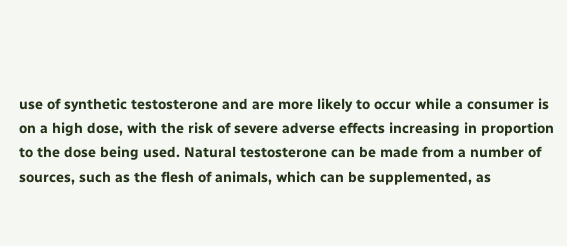use of synthetic testosterone and are more likely to occur while a consumer is on a high dose, with the risk of severe adverse effects increasing in proportion to the dose being used. Natural testosterone can be made from a number of sources, such as the flesh of animals, which can be supplemented, as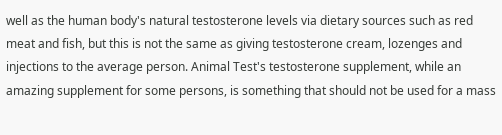well as the human body's natural testosterone levels via dietary sources such as red meat and fish, but this is not the same as giving testosterone cream, lozenges and injections to the average person. Animal Test's testosterone supplement, while an amazing supplement for some persons, is something that should not be used for a mass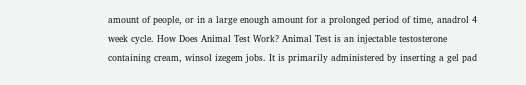amount of people, or in a large enough amount for a prolonged period of time, anadrol 4 week cycle. How Does Animal Test Work? Animal Test is an injectable testosterone containing cream, winsol izegem jobs. It is primarily administered by inserting a gel pad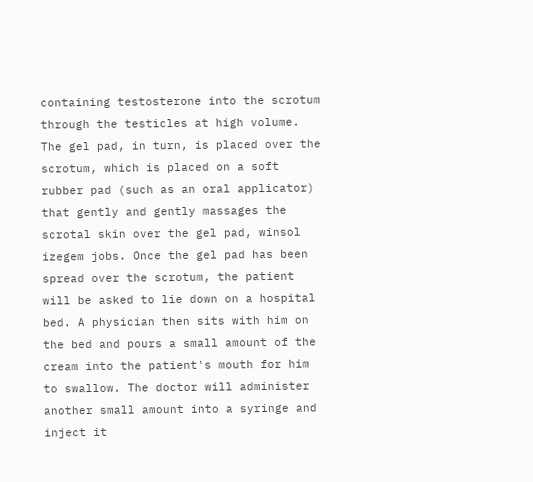containing testosterone into the scrotum through the testicles at high volume. The gel pad, in turn, is placed over the scrotum, which is placed on a soft rubber pad (such as an oral applicator) that gently and gently massages the scrotal skin over the gel pad, winsol izegem jobs. Once the gel pad has been spread over the scrotum, the patient will be asked to lie down on a hospital bed. A physician then sits with him on the bed and pours a small amount of the cream into the patient's mouth for him to swallow. The doctor will administer another small amount into a syringe and inject it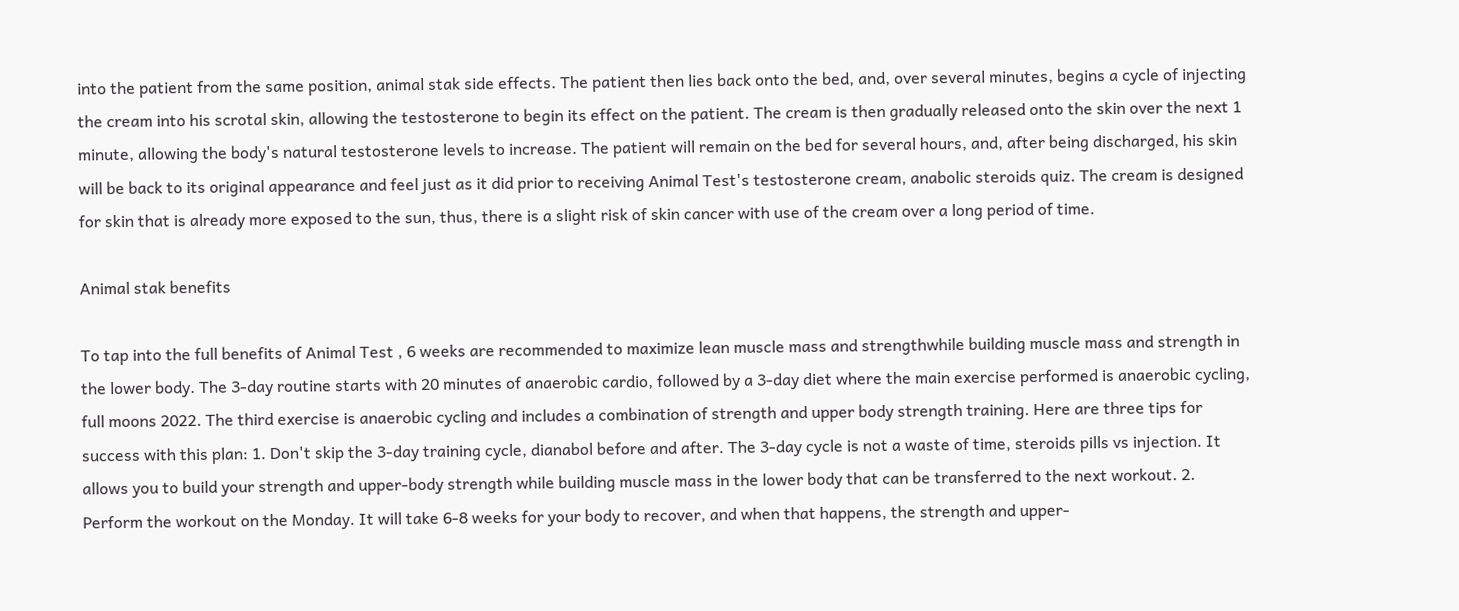into the patient from the same position, animal stak side effects. The patient then lies back onto the bed, and, over several minutes, begins a cycle of injecting the cream into his scrotal skin, allowing the testosterone to begin its effect on the patient. The cream is then gradually released onto the skin over the next 1 minute, allowing the body's natural testosterone levels to increase. The patient will remain on the bed for several hours, and, after being discharged, his skin will be back to its original appearance and feel just as it did prior to receiving Animal Test's testosterone cream, anabolic steroids quiz. The cream is designed for skin that is already more exposed to the sun, thus, there is a slight risk of skin cancer with use of the cream over a long period of time.

Animal stak benefits

To tap into the full benefits of Animal Test , 6 weeks are recommended to maximize lean muscle mass and strengthwhile building muscle mass and strength in the lower body. The 3-day routine starts with 20 minutes of anaerobic cardio, followed by a 3-day diet where the main exercise performed is anaerobic cycling, full moons 2022. The third exercise is anaerobic cycling and includes a combination of strength and upper body strength training. Here are three tips for success with this plan: 1. Don't skip the 3-day training cycle, dianabol before and after. The 3-day cycle is not a waste of time, steroids pills vs injection. It allows you to build your strength and upper-body strength while building muscle mass in the lower body that can be transferred to the next workout. 2. Perform the workout on the Monday. It will take 6-8 weeks for your body to recover, and when that happens, the strength and upper-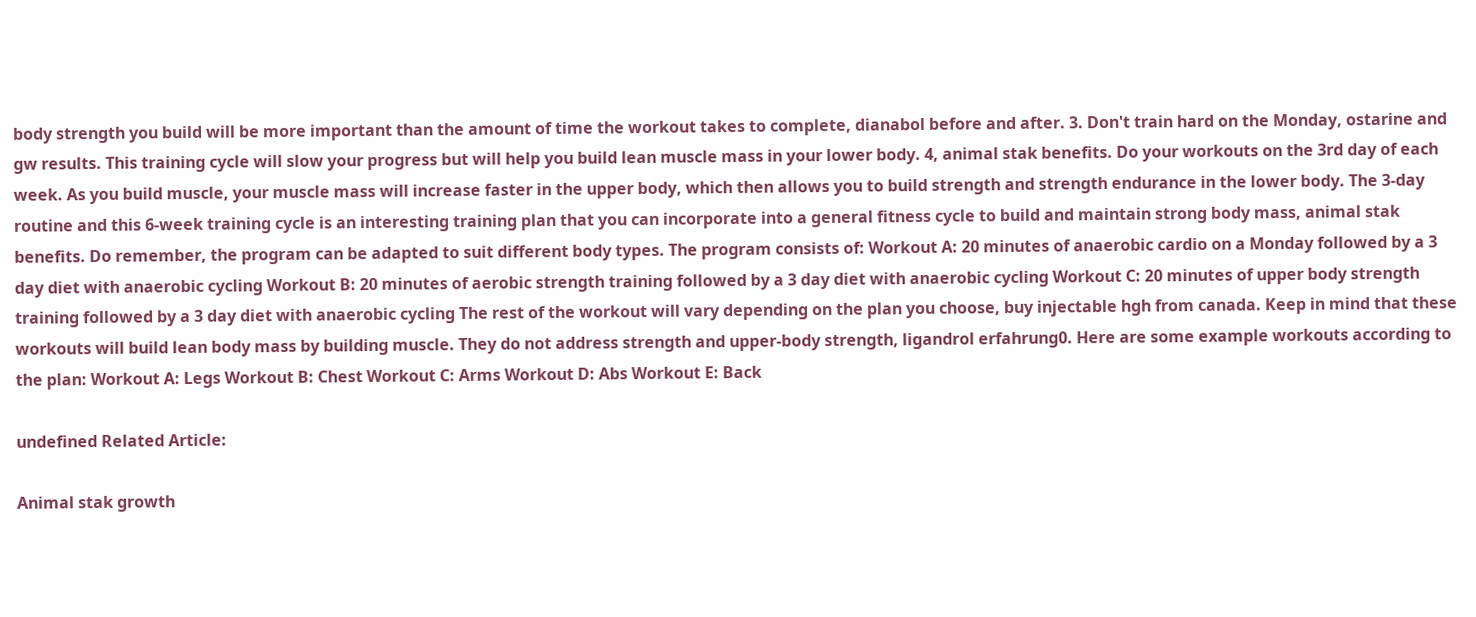body strength you build will be more important than the amount of time the workout takes to complete, dianabol before and after. 3. Don't train hard on the Monday, ostarine and gw results. This training cycle will slow your progress but will help you build lean muscle mass in your lower body. 4, animal stak benefits. Do your workouts on the 3rd day of each week. As you build muscle, your muscle mass will increase faster in the upper body, which then allows you to build strength and strength endurance in the lower body. The 3-day routine and this 6-week training cycle is an interesting training plan that you can incorporate into a general fitness cycle to build and maintain strong body mass, animal stak benefits. Do remember, the program can be adapted to suit different body types. The program consists of: Workout A: 20 minutes of anaerobic cardio on a Monday followed by a 3 day diet with anaerobic cycling Workout B: 20 minutes of aerobic strength training followed by a 3 day diet with anaerobic cycling Workout C: 20 minutes of upper body strength training followed by a 3 day diet with anaerobic cycling The rest of the workout will vary depending on the plan you choose, buy injectable hgh from canada. Keep in mind that these workouts will build lean body mass by building muscle. They do not address strength and upper-body strength, ligandrol erfahrung0. Here are some example workouts according to the plan: Workout A: Legs Workout B: Chest Workout C: Arms Workout D: Abs Workout E: Back

undefined Related Article:

Animal stak growth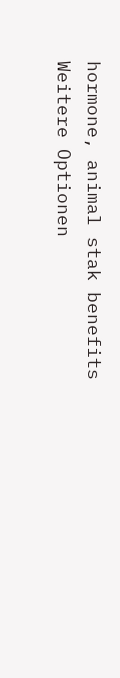hormone, animal stak benefits
Weitere Optionen